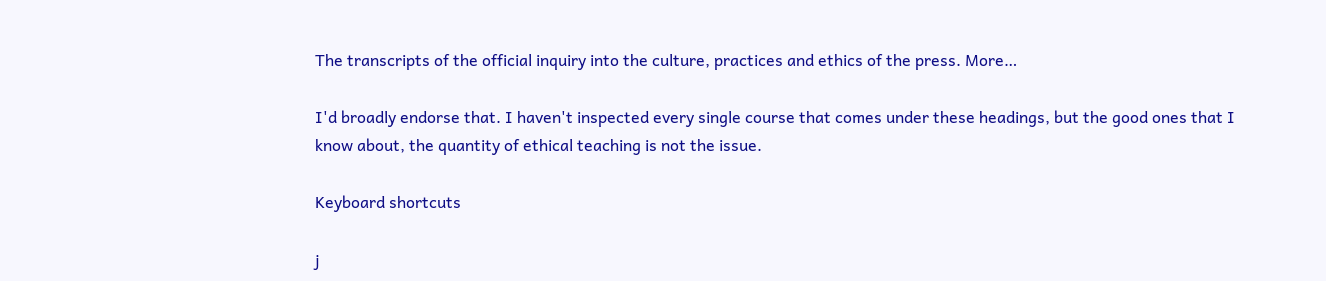The transcripts of the official inquiry into the culture, practices and ethics of the press. More…

I'd broadly endorse that. I haven't inspected every single course that comes under these headings, but the good ones that I know about, the quantity of ethical teaching is not the issue.

Keyboard shortcuts

j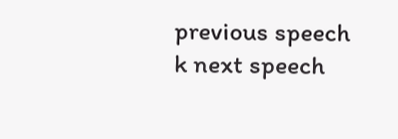previous speech k next speech